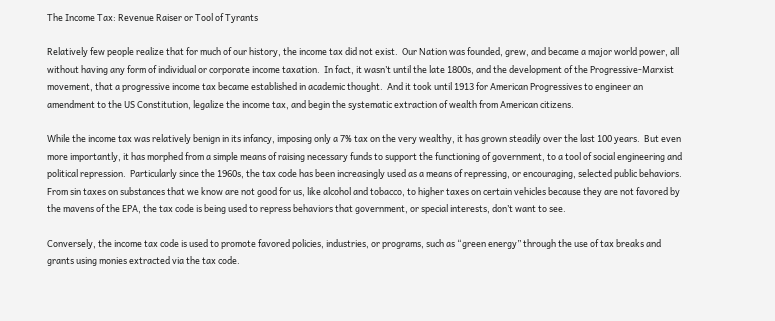The Income Tax: Revenue Raiser or Tool of Tyrants

Relatively few people realize that for much of our history, the income tax did not exist.  Our Nation was founded, grew, and became a major world power, all without having any form of individual or corporate income taxation.  In fact, it wasn’t until the late 1800s, and the development of the Progressive-Marxist movement, that a progressive income tax became established in academic thought.  And it took until 1913 for American Progressives to engineer an amendment to the US Constitution, legalize the income tax, and begin the systematic extraction of wealth from American citizens.

While the income tax was relatively benign in its infancy, imposing only a 7% tax on the very wealthy, it has grown steadily over the last 100 years.  But even more importantly, it has morphed from a simple means of raising necessary funds to support the functioning of government, to a tool of social engineering and political repression.  Particularly since the 1960s, the tax code has been increasingly used as a means of repressing, or encouraging, selected public behaviors.  From sin taxes on substances that we know are not good for us, like alcohol and tobacco, to higher taxes on certain vehicles because they are not favored by the mavens of the EPA, the tax code is being used to repress behaviors that government, or special interests, don’t want to see.

Conversely, the income tax code is used to promote favored policies, industries, or programs, such as “green energy” through the use of tax breaks and grants using monies extracted via the tax code.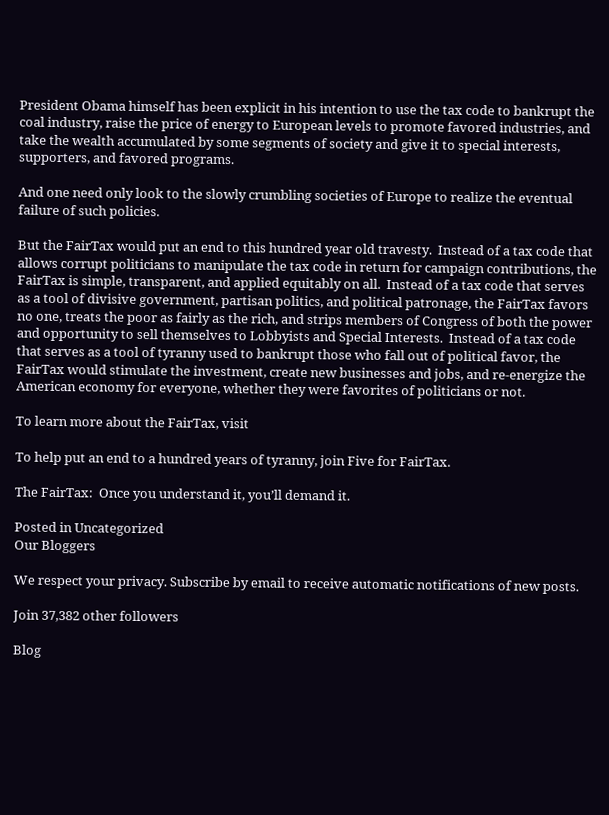President Obama himself has been explicit in his intention to use the tax code to bankrupt the coal industry, raise the price of energy to European levels to promote favored industries, and take the wealth accumulated by some segments of society and give it to special interests, supporters, and favored programs.

And one need only look to the slowly crumbling societies of Europe to realize the eventual failure of such policies.

But the FairTax would put an end to this hundred year old travesty.  Instead of a tax code that allows corrupt politicians to manipulate the tax code in return for campaign contributions, the FairTax is simple, transparent, and applied equitably on all.  Instead of a tax code that serves as a tool of divisive government, partisan politics, and political patronage, the FairTax favors no one, treats the poor as fairly as the rich, and strips members of Congress of both the power and opportunity to sell themselves to Lobbyists and Special Interests.  Instead of a tax code that serves as a tool of tyranny used to bankrupt those who fall out of political favor, the FairTax would stimulate the investment, create new businesses and jobs, and re-energize the American economy for everyone, whether they were favorites of politicians or not.

To learn more about the FairTax, visit

To help put an end to a hundred years of tyranny, join Five for FairTax.

The FairTax:  Once you understand it, you’ll demand it.

Posted in Uncategorized
Our Bloggers

We respect your privacy. Subscribe by email to receive automatic notifications of new posts.

Join 37,382 other followers

Blog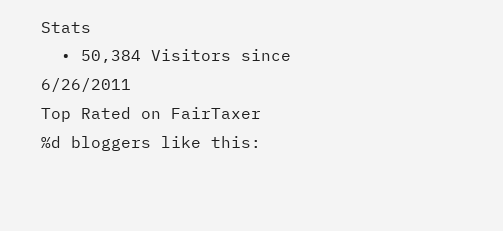Stats
  • 50,384 Visitors since 6/26/2011
Top Rated on FairTaxer
%d bloggers like this: